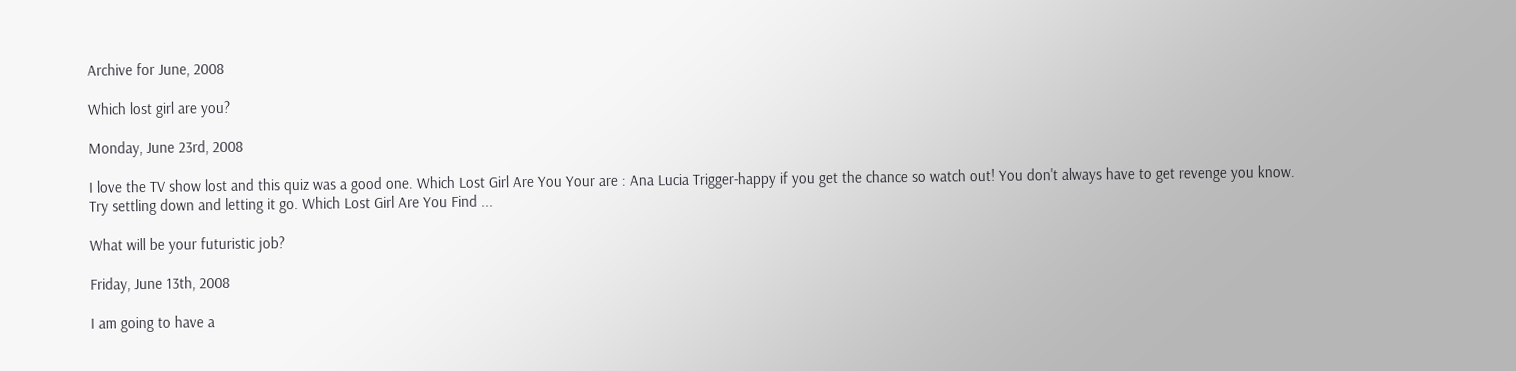Archive for June, 2008

Which lost girl are you?

Monday, June 23rd, 2008

I love the TV show lost and this quiz was a good one. Which Lost Girl Are You Your are : Ana Lucia Trigger-happy if you get the chance so watch out! You don't always have to get revenge you know. Try settling down and letting it go. Which Lost Girl Are You Find ...

What will be your futuristic job?

Friday, June 13th, 2008

I am going to have a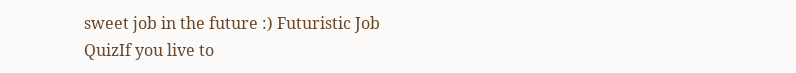sweet job in the future :) Futuristic Job QuizIf you live to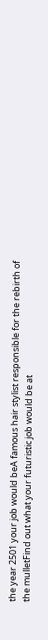the year 2501 your job would beA famous hair stylist responsible for the rebirth of the mulletFind out what your futuristic job would be at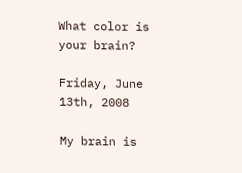What color is your brain?

Friday, June 13th, 2008

My brain is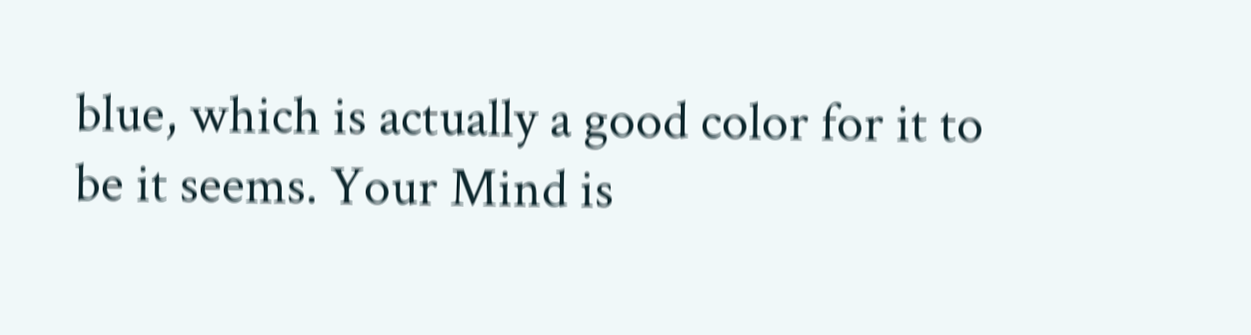blue, which is actually a good color for it to be it seems. Your Mind is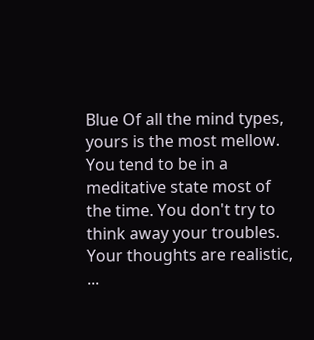Blue Of all the mind types, yours is the most mellow. You tend to be in a meditative state most of the time. You don't try to think away your troubles. Your thoughts are realistic, ...